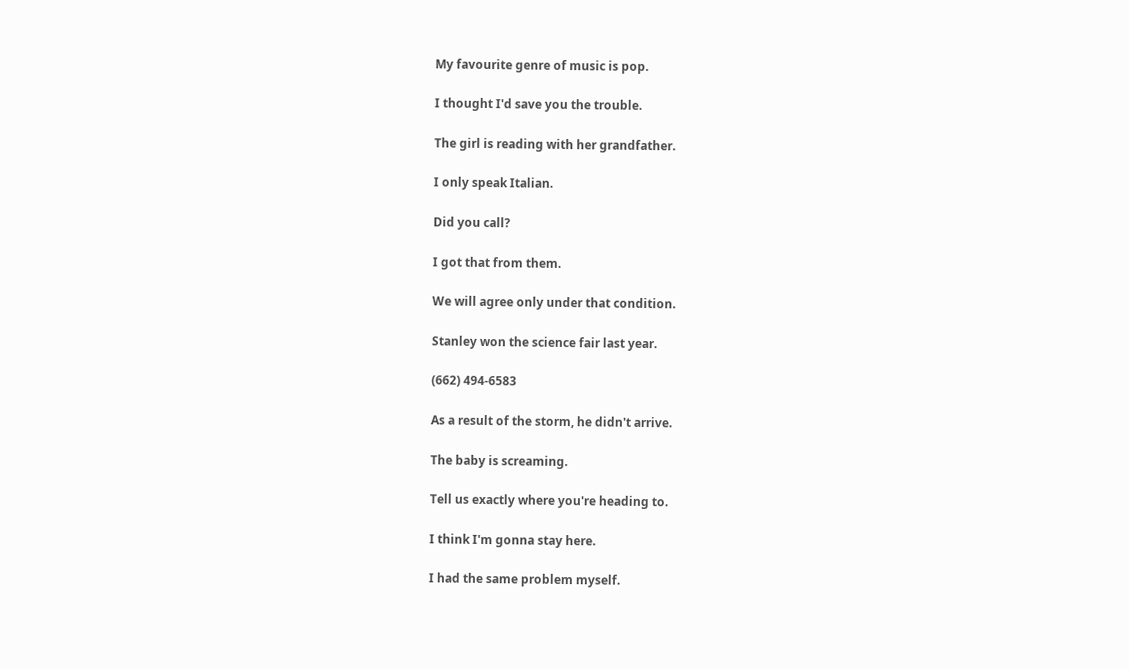My favourite genre of music is pop.

I thought I'd save you the trouble.

The girl is reading with her grandfather.

I only speak Italian.

Did you call?

I got that from them.

We will agree only under that condition.

Stanley won the science fair last year.

(662) 494-6583

As a result of the storm, he didn't arrive.

The baby is screaming.

Tell us exactly where you're heading to.

I think I'm gonna stay here.

I had the same problem myself.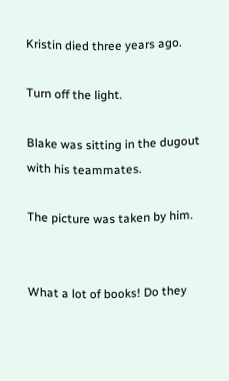Kristin died three years ago.

Turn off the light.

Blake was sitting in the dugout with his teammates.

The picture was taken by him.


What a lot of books! Do they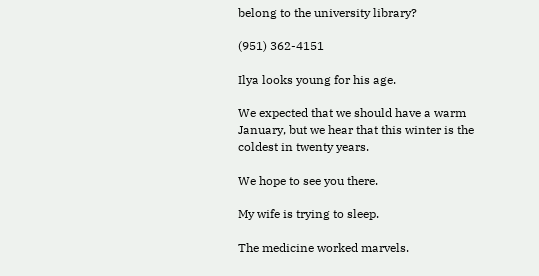belong to the university library?

(951) 362-4151

Ilya looks young for his age.

We expected that we should have a warm January, but we hear that this winter is the coldest in twenty years.

We hope to see you there.

My wife is trying to sleep.

The medicine worked marvels.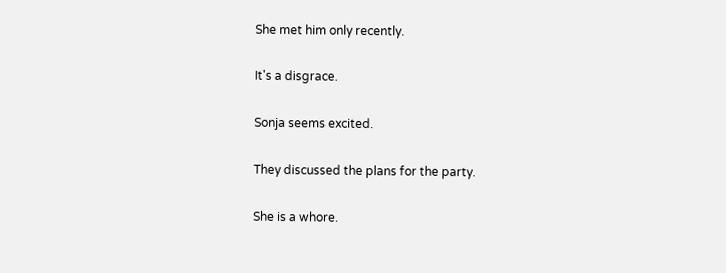She met him only recently.

It's a disgrace.

Sonja seems excited.

They discussed the plans for the party.

She is a whore.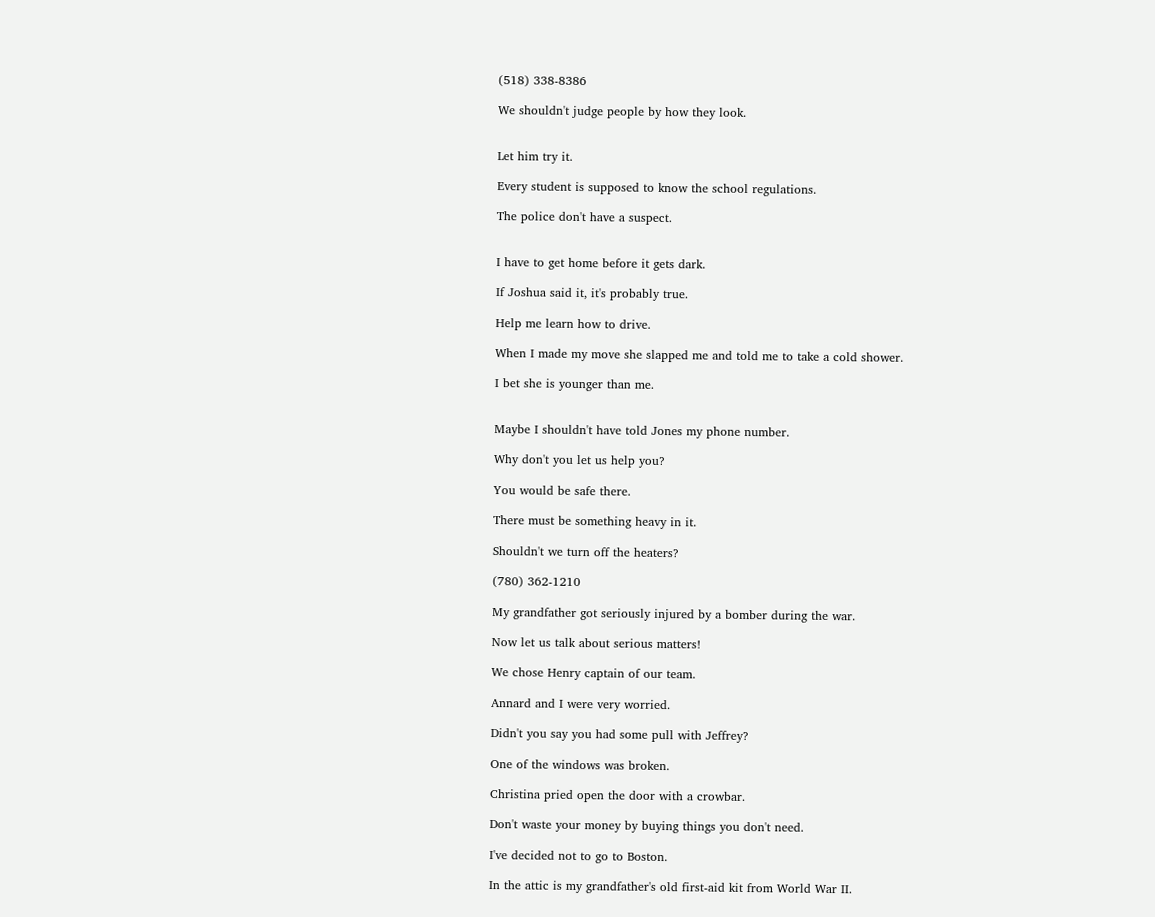(518) 338-8386

We shouldn't judge people by how they look.


Let him try it.

Every student is supposed to know the school regulations.

The police don't have a suspect.


I have to get home before it gets dark.

If Joshua said it, it's probably true.

Help me learn how to drive.

When I made my move she slapped me and told me to take a cold shower.

I bet she is younger than me.


Maybe I shouldn't have told Jones my phone number.

Why don't you let us help you?

You would be safe there.

There must be something heavy in it.

Shouldn't we turn off the heaters?

(780) 362-1210

My grandfather got seriously injured by a bomber during the war.

Now let us talk about serious matters!

We chose Henry captain of our team.

Annard and I were very worried.

Didn't you say you had some pull with Jeffrey?

One of the windows was broken.

Christina pried open the door with a crowbar.

Don't waste your money by buying things you don't need.

I've decided not to go to Boston.

In the attic is my grandfather's old first-aid kit from World War II.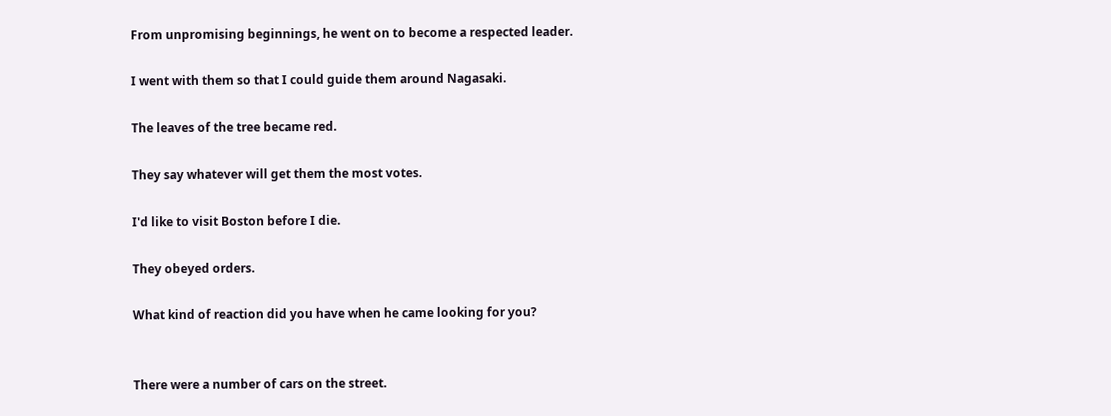From unpromising beginnings, he went on to become a respected leader.

I went with them so that I could guide them around Nagasaki.

The leaves of the tree became red.

They say whatever will get them the most votes.

I'd like to visit Boston before I die.

They obeyed orders.

What kind of reaction did you have when he came looking for you?


There were a number of cars on the street.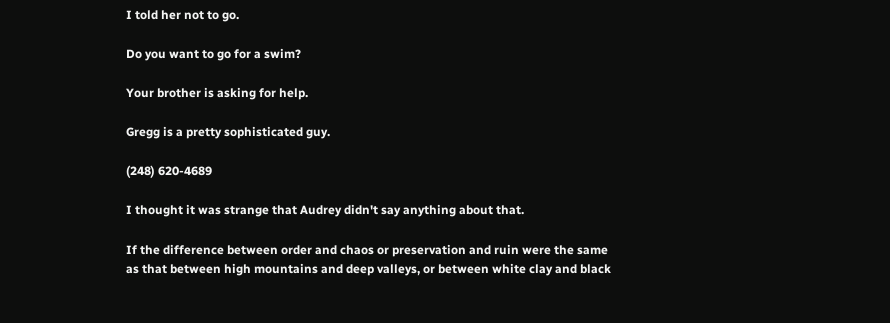I told her not to go.

Do you want to go for a swim?

Your brother is asking for help.

Gregg is a pretty sophisticated guy.

(248) 620-4689

I thought it was strange that Audrey didn't say anything about that.

If the difference between order and chaos or preservation and ruin were the same as that between high mountains and deep valleys, or between white clay and black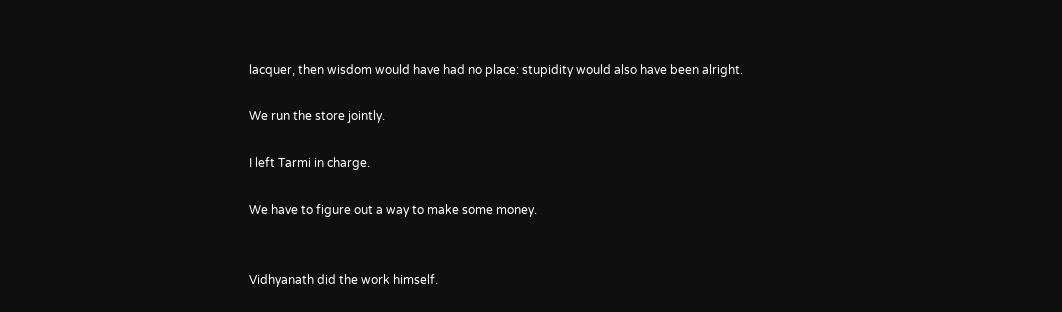lacquer, then wisdom would have had no place: stupidity would also have been alright.

We run the store jointly.

I left Tarmi in charge.

We have to figure out a way to make some money.


Vidhyanath did the work himself.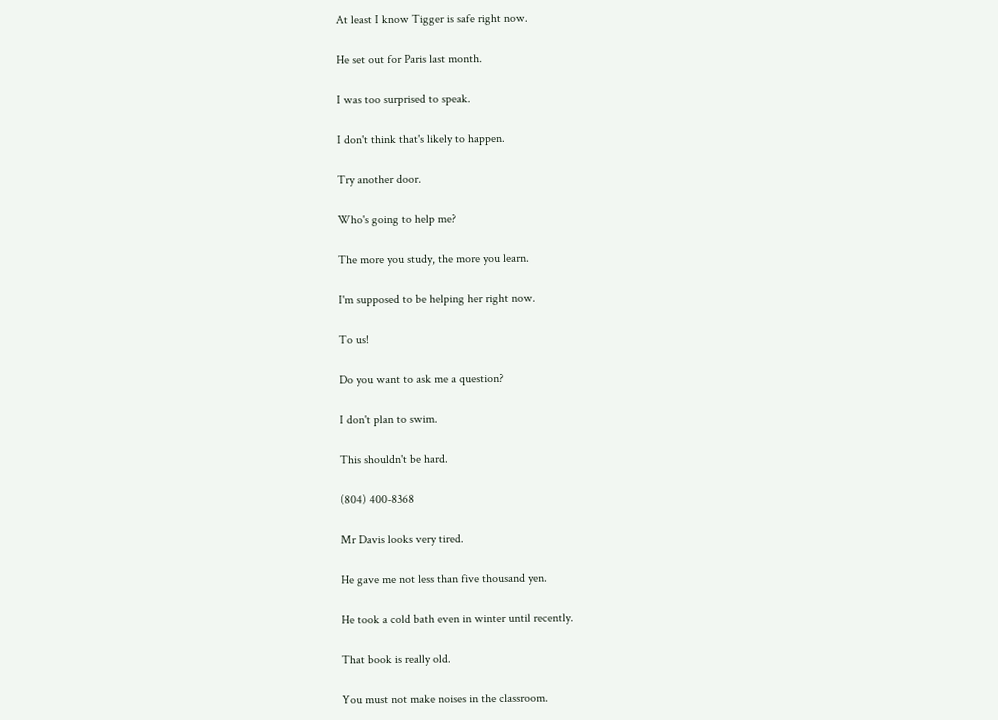At least I know Tigger is safe right now.

He set out for Paris last month.

I was too surprised to speak.

I don't think that's likely to happen.

Try another door.

Who's going to help me?

The more you study, the more you learn.

I'm supposed to be helping her right now.

To us!

Do you want to ask me a question?

I don't plan to swim.

This shouldn't be hard.

(804) 400-8368

Mr Davis looks very tired.

He gave me not less than five thousand yen.

He took a cold bath even in winter until recently.

That book is really old.

You must not make noises in the classroom.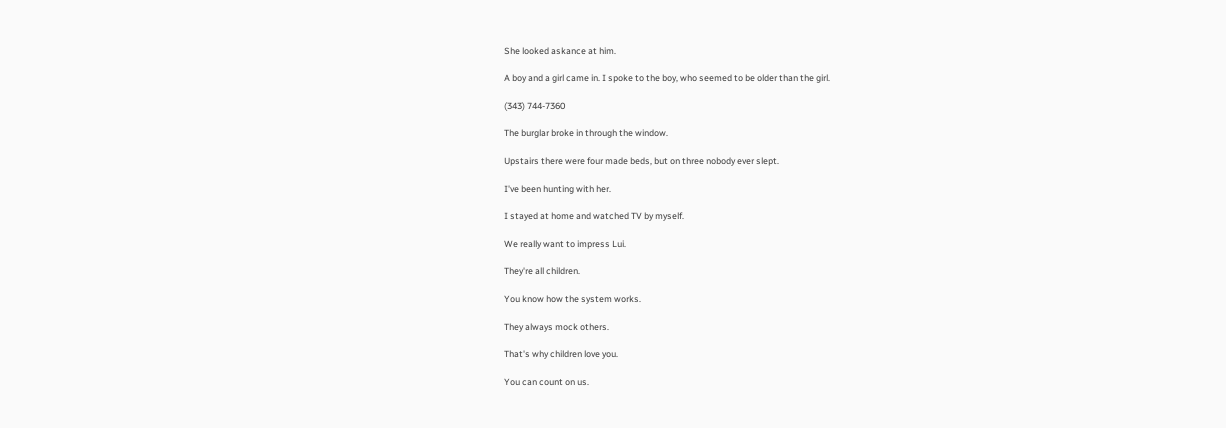She looked askance at him.

A boy and a girl came in. I spoke to the boy, who seemed to be older than the girl.

(343) 744-7360

The burglar broke in through the window.

Upstairs there were four made beds, but on three nobody ever slept.

I've been hunting with her.

I stayed at home and watched TV by myself.

We really want to impress Lui.

They're all children.

You know how the system works.

They always mock others.

That's why children love you.

You can count on us.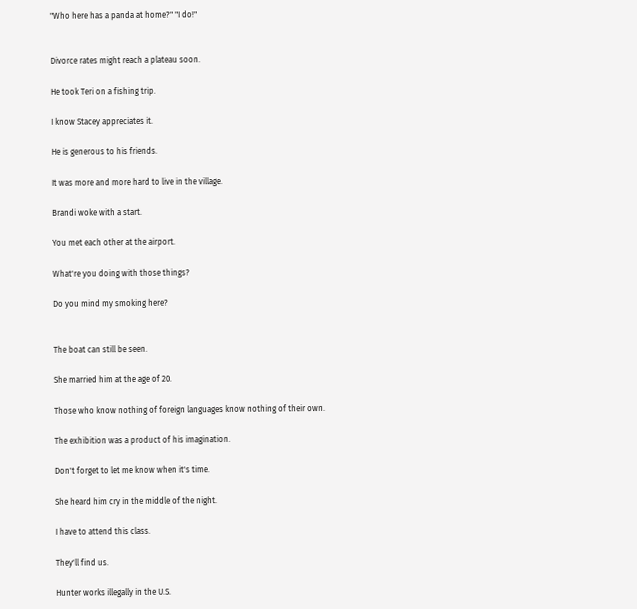"Who here has a panda at home?" "I do!"


Divorce rates might reach a plateau soon.

He took Teri on a fishing trip.

I know Stacey appreciates it.

He is generous to his friends.

It was more and more hard to live in the village.

Brandi woke with a start.

You met each other at the airport.

What're you doing with those things?

Do you mind my smoking here?


The boat can still be seen.

She married him at the age of 20.

Those who know nothing of foreign languages know nothing of their own.

The exhibition was a product of his imagination.

Don't forget to let me know when it's time.

She heard him cry in the middle of the night.

I have to attend this class.

They'll find us.

Hunter works illegally in the U.S.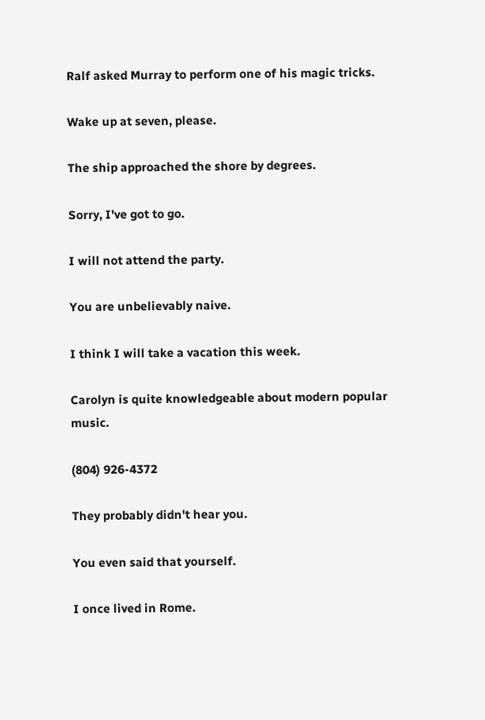Ralf asked Murray to perform one of his magic tricks.

Wake up at seven, please.

The ship approached the shore by degrees.

Sorry, I've got to go.

I will not attend the party.

You are unbelievably naive.

I think I will take a vacation this week.

Carolyn is quite knowledgeable about modern popular music.

(804) 926-4372

They probably didn't hear you.

You even said that yourself.

I once lived in Rome.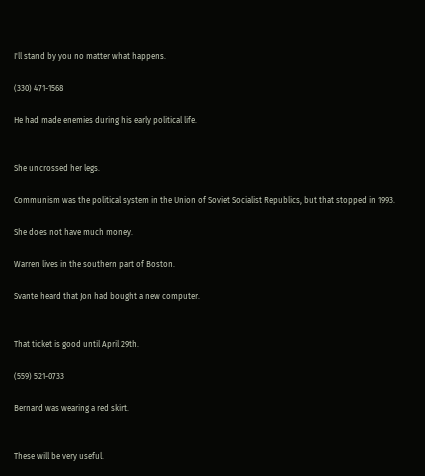I'll stand by you no matter what happens.

(330) 471-1568

He had made enemies during his early political life.


She uncrossed her legs.

Communism was the political system in the Union of Soviet Socialist Republics, but that stopped in 1993.

She does not have much money.

Warren lives in the southern part of Boston.

Svante heard that Jon had bought a new computer.


That ticket is good until April 29th.

(559) 521-0733

Bernard was wearing a red skirt.


These will be very useful.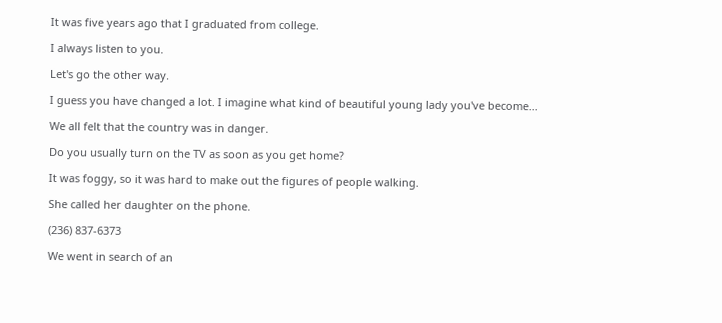It was five years ago that I graduated from college.

I always listen to you.

Let's go the other way.

I guess you have changed a lot. I imagine what kind of beautiful young lady you've become...

We all felt that the country was in danger.

Do you usually turn on the TV as soon as you get home?

It was foggy, so it was hard to make out the figures of people walking.

She called her daughter on the phone.

(236) 837-6373

We went in search of an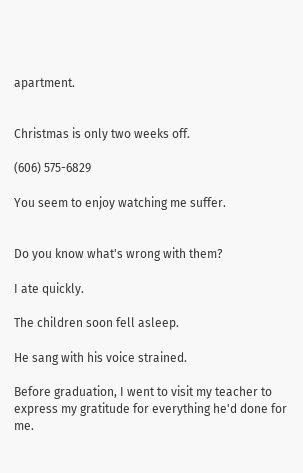apartment.


Christmas is only two weeks off.

(606) 575-6829

You seem to enjoy watching me suffer.


Do you know what's wrong with them?

I ate quickly.

The children soon fell asleep.

He sang with his voice strained.

Before graduation, I went to visit my teacher to express my gratitude for everything he'd done for me.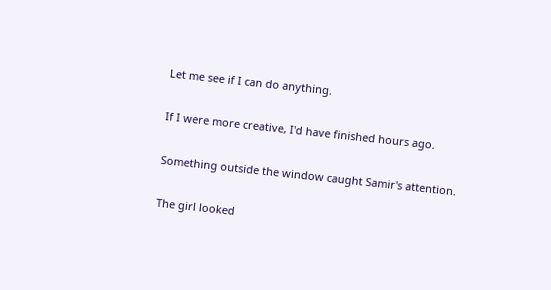Let me see if I can do anything.

If I were more creative, I'd have finished hours ago.

Something outside the window caught Samir's attention.

The girl looked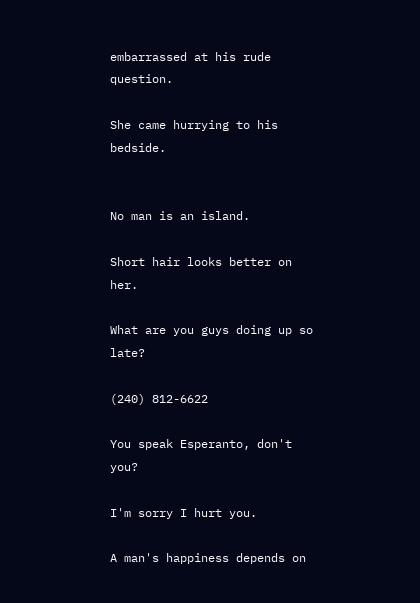embarrassed at his rude question.

She came hurrying to his bedside.


No man is an island.

Short hair looks better on her.

What are you guys doing up so late?

(240) 812-6622

You speak Esperanto, don't you?

I'm sorry I hurt you.

A man's happiness depends on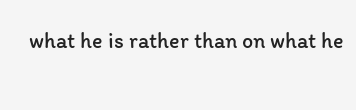what he is rather than on what he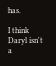has.

I think Daryl isn't a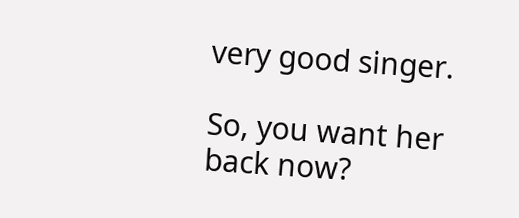very good singer.

So, you want her back now?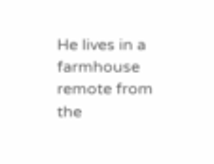He lives in a farmhouse remote from the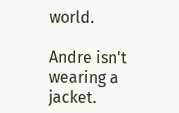world.

Andre isn't wearing a jacket.